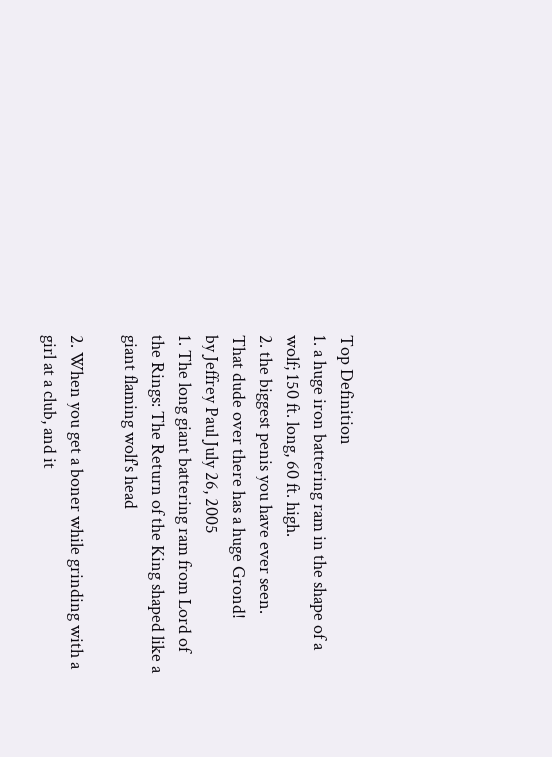Top Definition
1. a huge iron battering ram in the shape of a wolf; 150 ft. long, 60 ft. high.
2. the biggest penis you have ever seen.
That dude over there has a huge Grond!
by Jeffrey Paul July 26, 2005
1. The long giant battering ram from Lord of the Rings: The Return of the King shaped like a giant flaming wolf's head

2. When you get a boner while grinding with a girl at a club, and it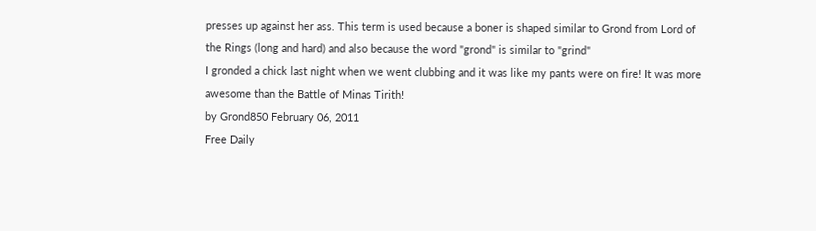presses up against her ass. This term is used because a boner is shaped similar to Grond from Lord of the Rings (long and hard) and also because the word "grond" is similar to "grind"
I gronded a chick last night when we went clubbing and it was like my pants were on fire! It was more awesome than the Battle of Minas Tirith!
by Grond850 February 06, 2011
Free Daily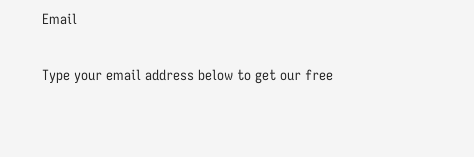Email

Type your email address below to get our free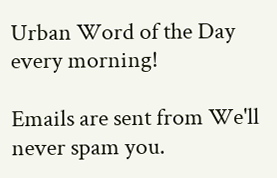Urban Word of the Day every morning!

Emails are sent from We'll never spam you.